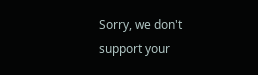Sorry, we don't support your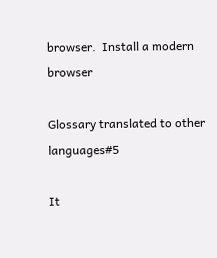browser.  Install a modern browser

Glossary translated to other languages#5

It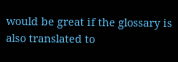would be great if the glossary is also translated to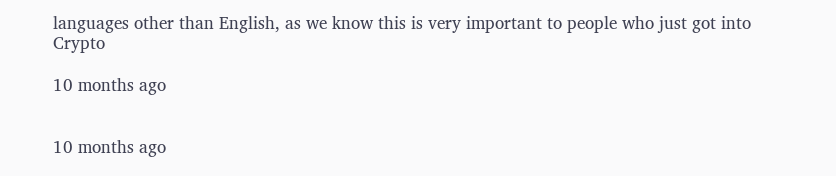languages other than English, as we know this is very important to people who just got into Crypto

10 months ago


10 months ago